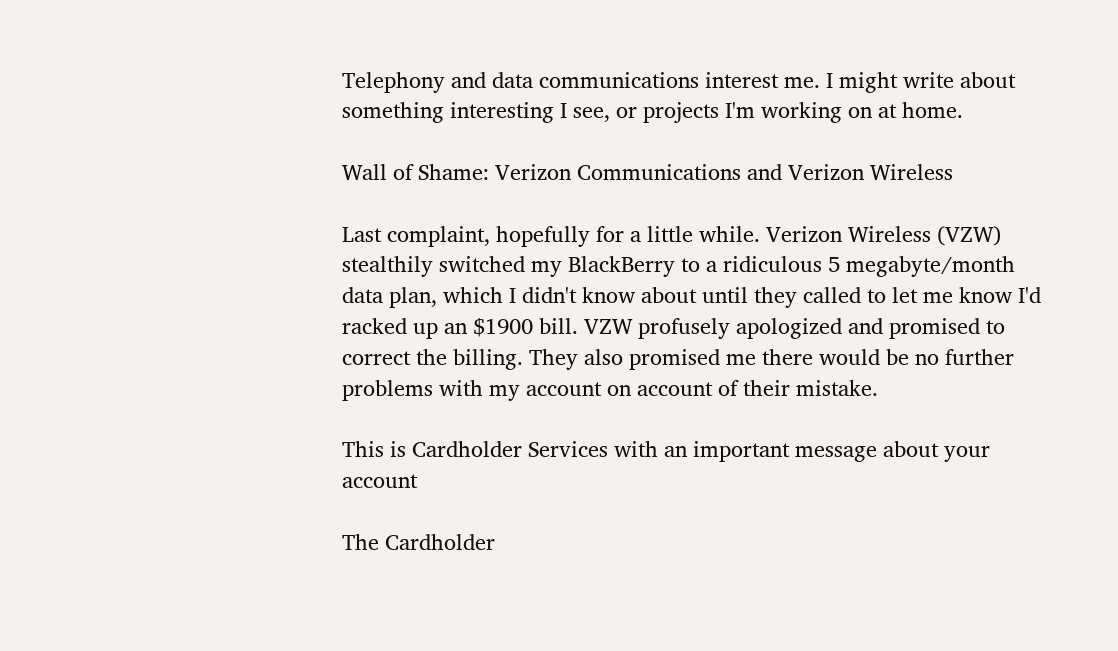Telephony and data communications interest me. I might write about something interesting I see, or projects I'm working on at home.

Wall of Shame: Verizon Communications and Verizon Wireless

Last complaint, hopefully for a little while. Verizon Wireless (VZW) stealthily switched my BlackBerry to a ridiculous 5 megabyte/month data plan, which I didn't know about until they called to let me know I'd racked up an $1900 bill. VZW profusely apologized and promised to correct the billing. They also promised me there would be no further problems with my account on account of their mistake.

This is Cardholder Services with an important message about your account

The Cardholder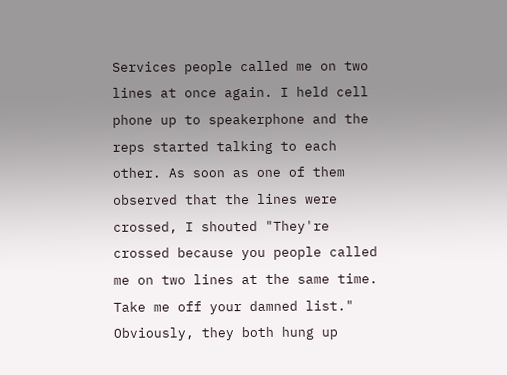Services people called me on two lines at once again. I held cell phone up to speakerphone and the reps started talking to each other. As soon as one of them observed that the lines were crossed, I shouted "They're crossed because you people called me on two lines at the same time. Take me off your damned list." Obviously, they both hung up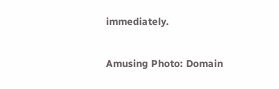immediately.

Amusing Photo: Domain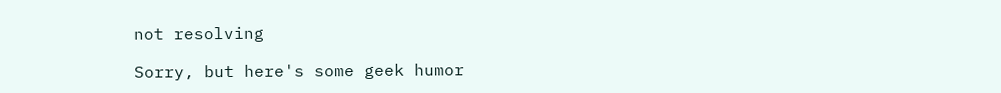not resolving

Sorry, but here's some geek humor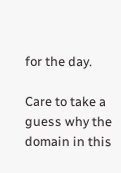for the day.

Care to take a guess why the domain in this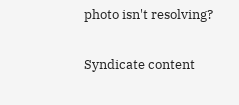photo isn't resolving?

Syndicate content